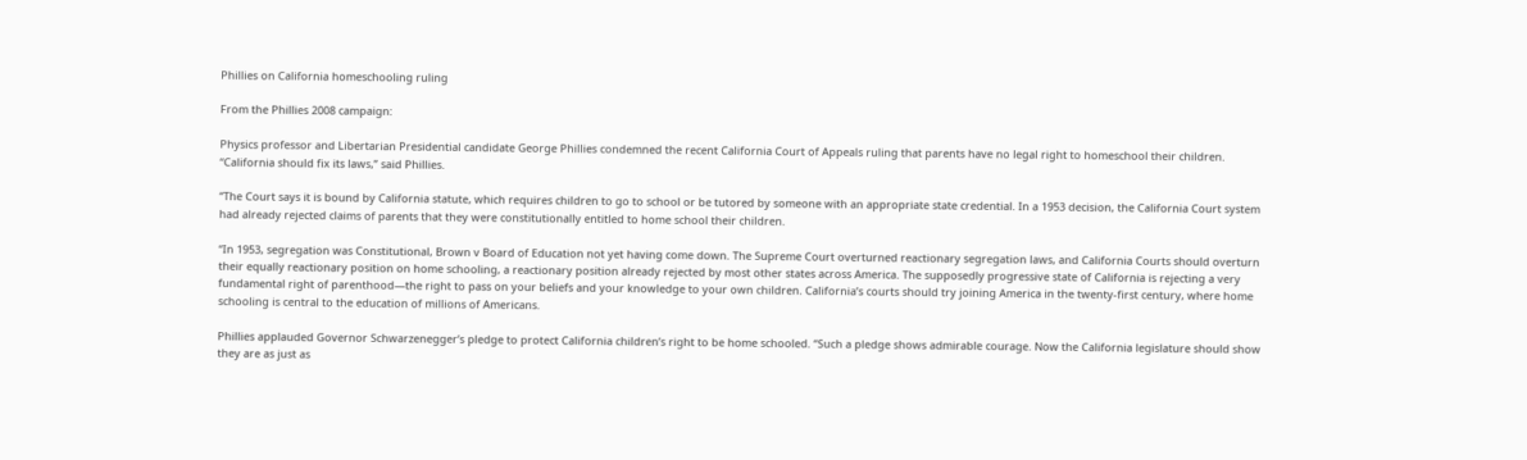Phillies on California homeschooling ruling

From the Phillies 2008 campaign:

Physics professor and Libertarian Presidential candidate George Phillies condemned the recent California Court of Appeals ruling that parents have no legal right to homeschool their children. “California should fix its laws,” said Phillies.

“The Court says it is bound by California statute, which requires children to go to school or be tutored by someone with an appropriate state credential. In a 1953 decision, the California Court system had already rejected claims of parents that they were constitutionally entitled to home school their children.

“In 1953, segregation was Constitutional, Brown v Board of Education not yet having come down. The Supreme Court overturned reactionary segregation laws, and California Courts should overturn their equally reactionary position on home schooling, a reactionary position already rejected by most other states across America. The supposedly progressive state of California is rejecting a very fundamental right of parenthood—the right to pass on your beliefs and your knowledge to your own children. California’s courts should try joining America in the twenty-first century, where home schooling is central to the education of millions of Americans.

Phillies applauded Governor Schwarzenegger’s pledge to protect California children’s right to be home schooled. “Such a pledge shows admirable courage. Now the California legislature should show they are as just as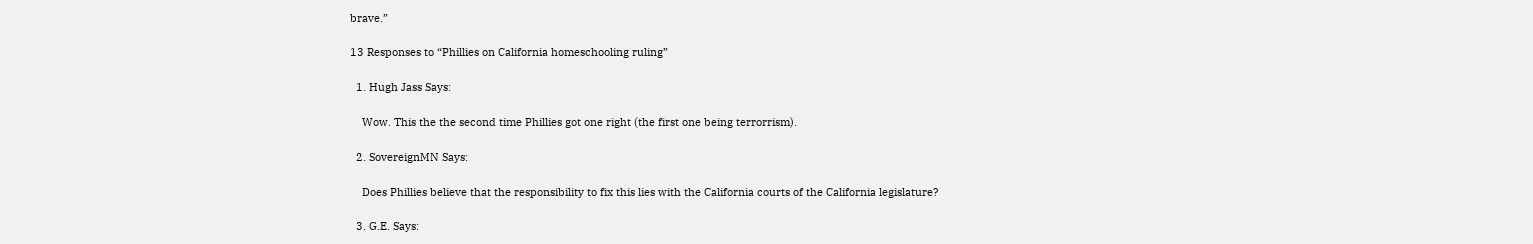brave.”

13 Responses to “Phillies on California homeschooling ruling”

  1. Hugh Jass Says:

    Wow. This the the second time Phillies got one right (the first one being terrorrism).

  2. SovereignMN Says:

    Does Phillies believe that the responsibility to fix this lies with the California courts of the California legislature?

  3. G.E. Says: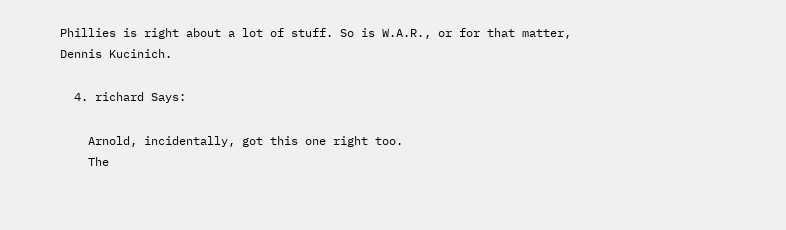Phillies is right about a lot of stuff. So is W.A.R., or for that matter, Dennis Kucinich.

  4. richard Says:

    Arnold, incidentally, got this one right too.
    The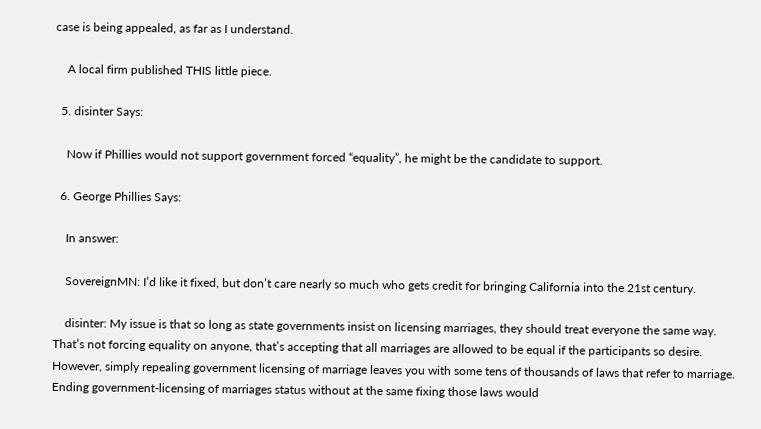case is being appealed, as far as I understand.

    A local firm published THIS little piece.

  5. disinter Says:

    Now if Phillies would not support government forced “equality”, he might be the candidate to support.

  6. George Phillies Says:

    In answer:

    SovereignMN: I’d like it fixed, but don’t care nearly so much who gets credit for bringing California into the 21st century.

    disinter: My issue is that so long as state governments insist on licensing marriages, they should treat everyone the same way. That’s not forcing equality on anyone, that’s accepting that all marriages are allowed to be equal if the participants so desire. However, simply repealing government licensing of marriage leaves you with some tens of thousands of laws that refer to marriage. Ending government-licensing of marriages status without at the same fixing those laws would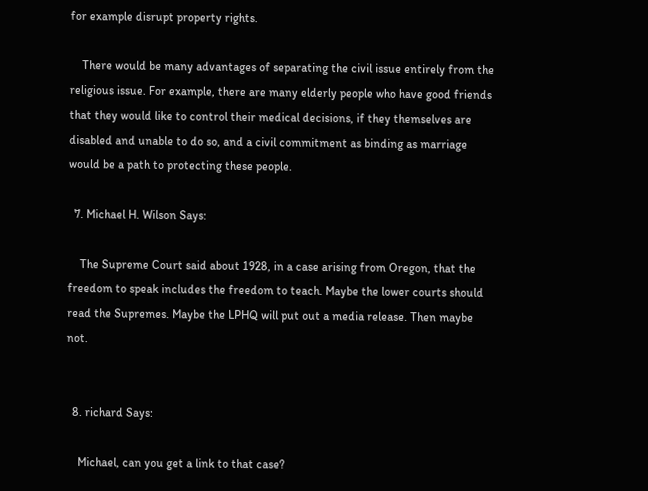for example disrupt property rights.

    There would be many advantages of separating the civil issue entirely from the religious issue. For example, there are many elderly people who have good friends that they would like to control their medical decisions, if they themselves are disabled and unable to do so, and a civil commitment as binding as marriage would be a path to protecting these people.

  7. Michael H. Wilson Says:

    The Supreme Court said about 1928, in a case arising from Oregon, that the freedom to speak includes the freedom to teach. Maybe the lower courts should read the Supremes. Maybe the LPHQ will put out a media release. Then maybe not.


  8. richard Says:

    Michael, can you get a link to that case?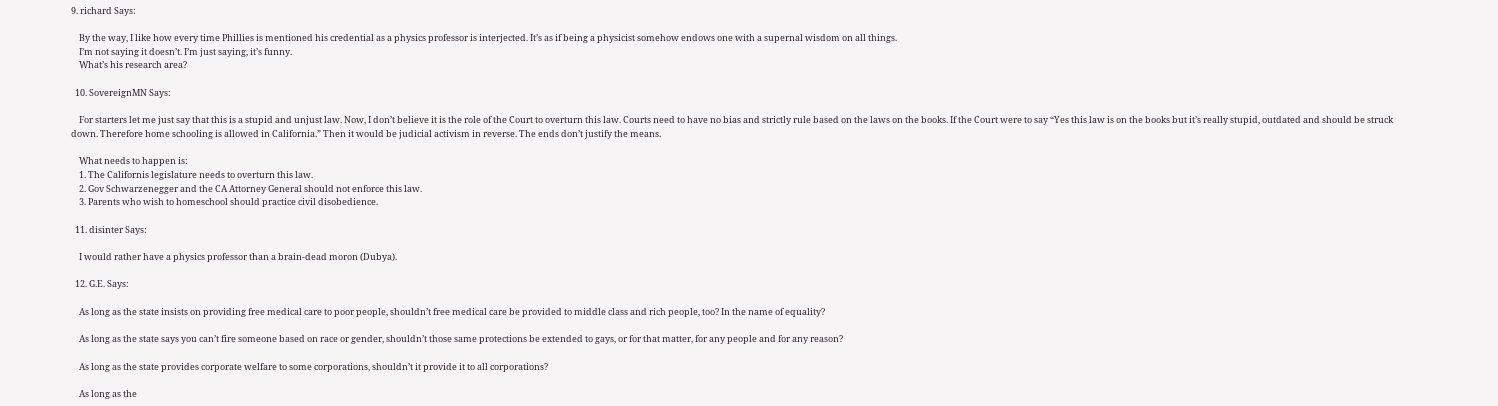9. richard Says:

    By the way, I like how every time Phillies is mentioned his credential as a physics professor is interjected. It’s as if being a physicist somehow endows one with a supernal wisdom on all things.
    I’m not saying it doesn’t. I’m just saying, it’s funny.
    What’s his research area?

  10. SovereignMN Says:

    For starters let me just say that this is a stupid and unjust law. Now, I don’t believe it is the role of the Court to overturn this law. Courts need to have no bias and strictly rule based on the laws on the books. If the Court were to say “Yes this law is on the books but it’s really stupid, outdated and should be struck down. Therefore home schooling is allowed in California.” Then it would be judicial activism in reverse. The ends don’t justify the means.

    What needs to happen is:
    1. The Californis legislature needs to overturn this law.
    2. Gov Schwarzenegger and the CA Attorney General should not enforce this law.
    3. Parents who wish to homeschool should practice civil disobedience.

  11. disinter Says:

    I would rather have a physics professor than a brain-dead moron (Dubya).

  12. G.E. Says:

    As long as the state insists on providing free medical care to poor people, shouldn’t free medical care be provided to middle class and rich people, too? In the name of equality?

    As long as the state says you can’t fire someone based on race or gender, shouldn’t those same protections be extended to gays, or for that matter, for any people and for any reason?

    As long as the state provides corporate welfare to some corporations, shouldn’t it provide it to all corporations?

    As long as the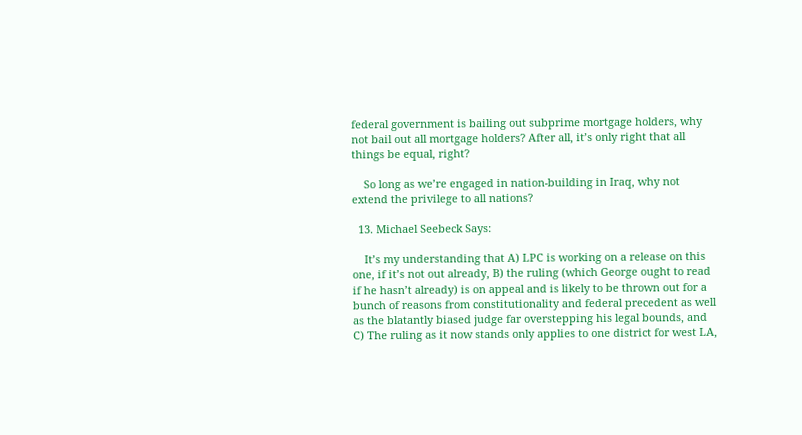federal government is bailing out subprime mortgage holders, why not bail out all mortgage holders? After all, it’s only right that all things be equal, right?

    So long as we’re engaged in nation-building in Iraq, why not extend the privilege to all nations?

  13. Michael Seebeck Says:

    It’s my understanding that A) LPC is working on a release on this one, if it’s not out already, B) the ruling (which George ought to read if he hasn’t already) is on appeal and is likely to be thrown out for a bunch of reasons from constitutionality and federal precedent as well as the blatantly biased judge far overstepping his legal bounds, and C) The ruling as it now stands only applies to one district for west LA,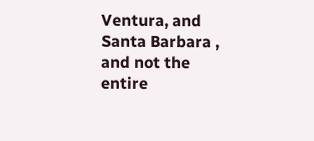Ventura, and Santa Barbara , and not the entire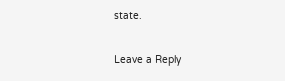state.

Leave a Reply